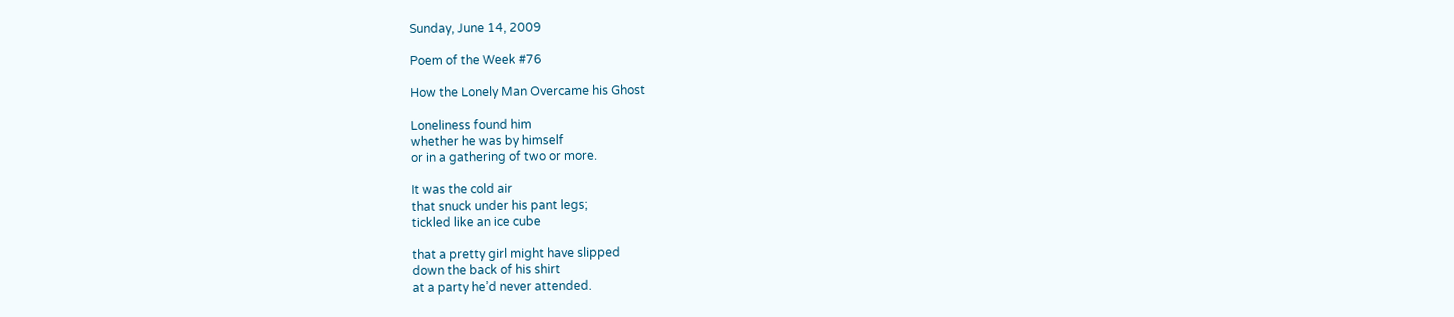Sunday, June 14, 2009

Poem of the Week #76

How the Lonely Man Overcame his Ghost

Loneliness found him
whether he was by himself
or in a gathering of two or more.

It was the cold air
that snuck under his pant legs;
tickled like an ice cube

that a pretty girl might have slipped
down the back of his shirt
at a party he’d never attended.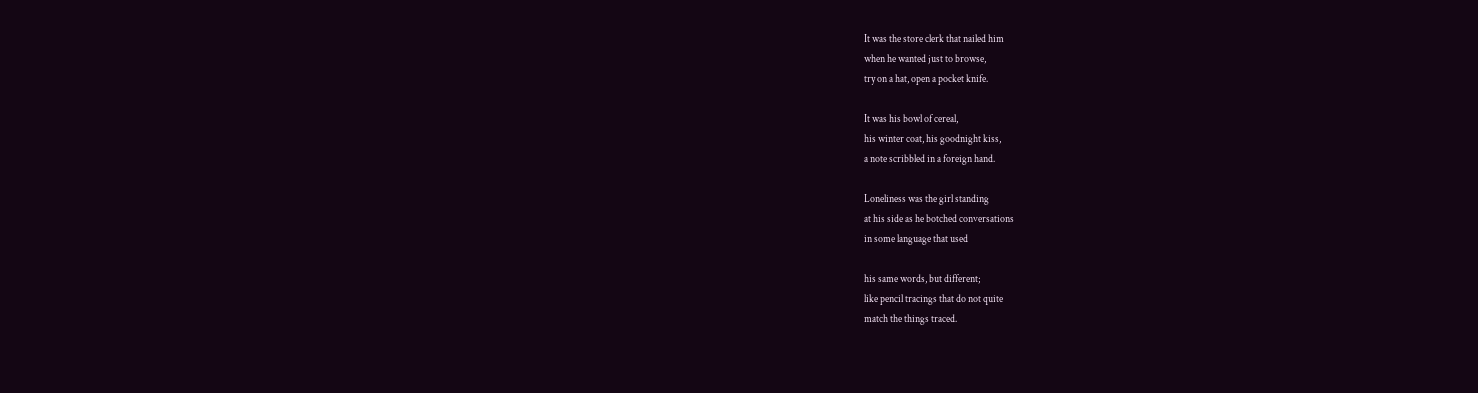It was the store clerk that nailed him
when he wanted just to browse,
try on a hat, open a pocket knife.

It was his bowl of cereal,
his winter coat, his goodnight kiss,
a note scribbled in a foreign hand.

Loneliness was the girl standing
at his side as he botched conversations
in some language that used

his same words, but different;
like pencil tracings that do not quite
match the things traced.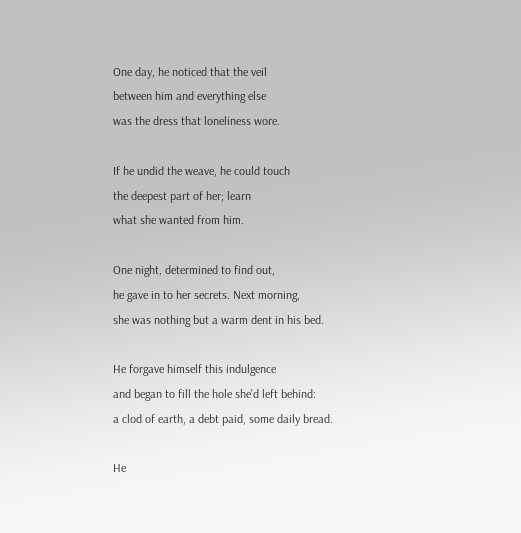One day, he noticed that the veil
between him and everything else
was the dress that loneliness wore.

If he undid the weave, he could touch
the deepest part of her; learn
what she wanted from him.

One night, determined to find out,
he gave in to her secrets. Next morning,
she was nothing but a warm dent in his bed.

He forgave himself this indulgence
and began to fill the hole she’d left behind:
a clod of earth, a debt paid, some daily bread.

He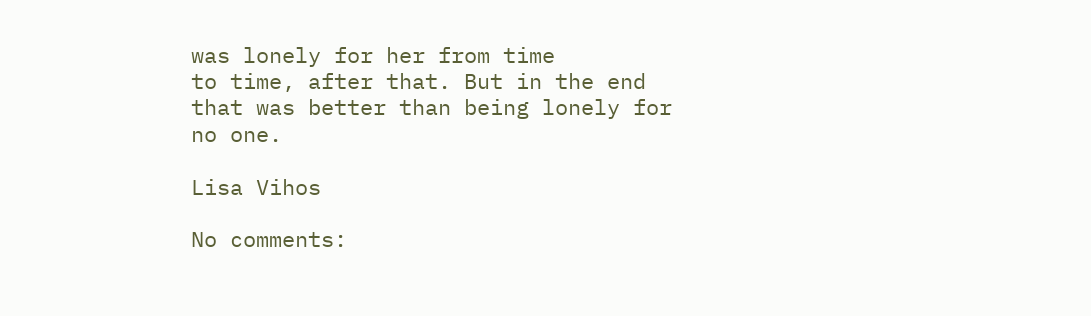was lonely for her from time
to time, after that. But in the end
that was better than being lonely for no one.

Lisa Vihos

No comments: